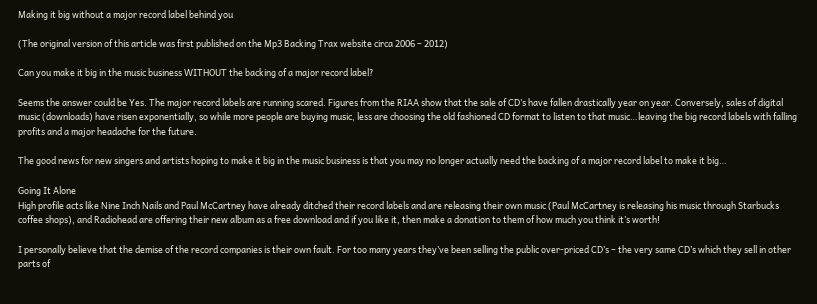Making it big without a major record label behind you

(The original version of this article was first published on the Mp3 Backing Trax website circa 2006 – 2012)

Can you make it big in the music business WITHOUT the backing of a major record label?

Seems the answer could be Yes. The major record labels are running scared. Figures from the RIAA show that the sale of CD’s have fallen drastically year on year. Conversely, sales of digital music (downloads) have risen exponentially, so while more people are buying music, less are choosing the old fashioned CD format to listen to that music…leaving the big record labels with falling profits and a major headache for the future.

The good news for new singers and artists hoping to make it big in the music business is that you may no longer actually need the backing of a major record label to make it big…

Going It Alone
High profile acts like Nine Inch Nails and Paul McCartney have already ditched their record labels and are releasing their own music (Paul McCartney is releasing his music through Starbucks coffee shops), and Radiohead are offering their new album as a free download and if you like it, then make a donation to them of how much you think it’s worth!

I personally believe that the demise of the record companies is their own fault. For too many years they’ve been selling the public over-priced CD’s – the very same CD’s which they sell in other parts of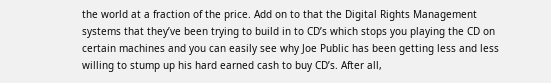the world at a fraction of the price. Add on to that the Digital Rights Management systems that they’ve been trying to build in to CD’s which stops you playing the CD on certain machines and you can easily see why Joe Public has been getting less and less willing to stump up his hard earned cash to buy CD’s. After all,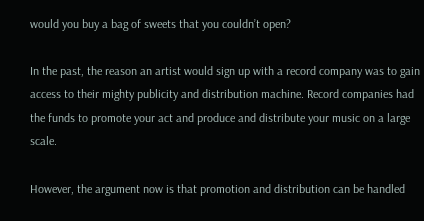would you buy a bag of sweets that you couldn’t open?

In the past, the reason an artist would sign up with a record company was to gain access to their mighty publicity and distribution machine. Record companies had the funds to promote your act and produce and distribute your music on a large scale.

However, the argument now is that promotion and distribution can be handled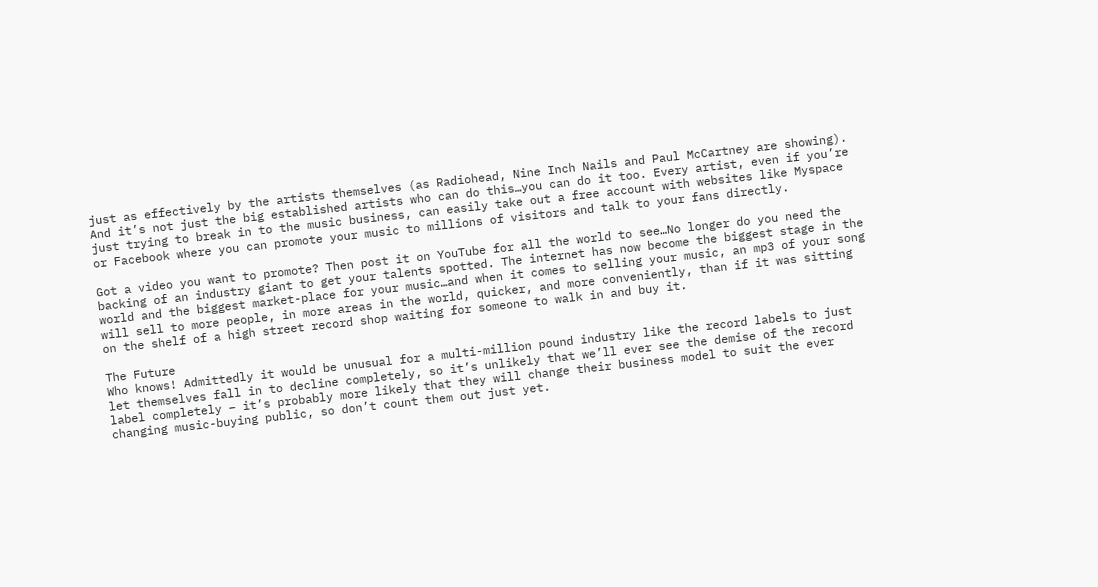just as effectively by the artists themselves (as Radiohead, Nine Inch Nails and Paul McCartney are showing). And it’s not just the big established artists who can do this…you can do it too. Every artist, even if you’re just trying to break in to the music business, can easily take out a free account with websites like Myspace or Facebook where you can promote your music to millions of visitors and talk to your fans directly.

Got a video you want to promote? Then post it on YouTube for all the world to see…No longer do you need the backing of an industry giant to get your talents spotted. The internet has now become the biggest stage in the world and the biggest market-place for your music…and when it comes to selling your music, an mp3 of your song will sell to more people, in more areas in the world, quicker, and more conveniently, than if it was sitting on the shelf of a high street record shop waiting for someone to walk in and buy it.

The Future
Who knows! Admittedly it would be unusual for a multi-million pound industry like the record labels to just let themselves fall in to decline completely, so it’s unlikely that we’ll ever see the demise of the record label completely – it’s probably more likely that they will change their business model to suit the ever changing music-buying public, so don’t count them out just yet.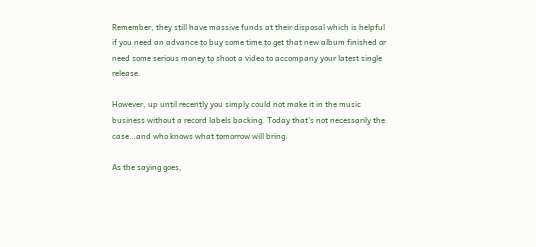Remember, they still have massive funds at their disposal which is helpful if you need an advance to buy some time to get that new album finished or need some serious money to shoot a video to accompany your latest single release.

However, up until recently you simply could not make it in the music business without a record labels backing. Today that’s not necessarily the case…and who knows what tomorrow will bring.

As the saying goes,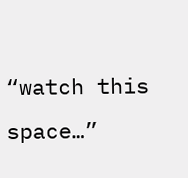“watch this space…”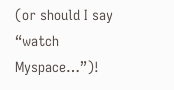(or should I say “watch Myspace…”)!